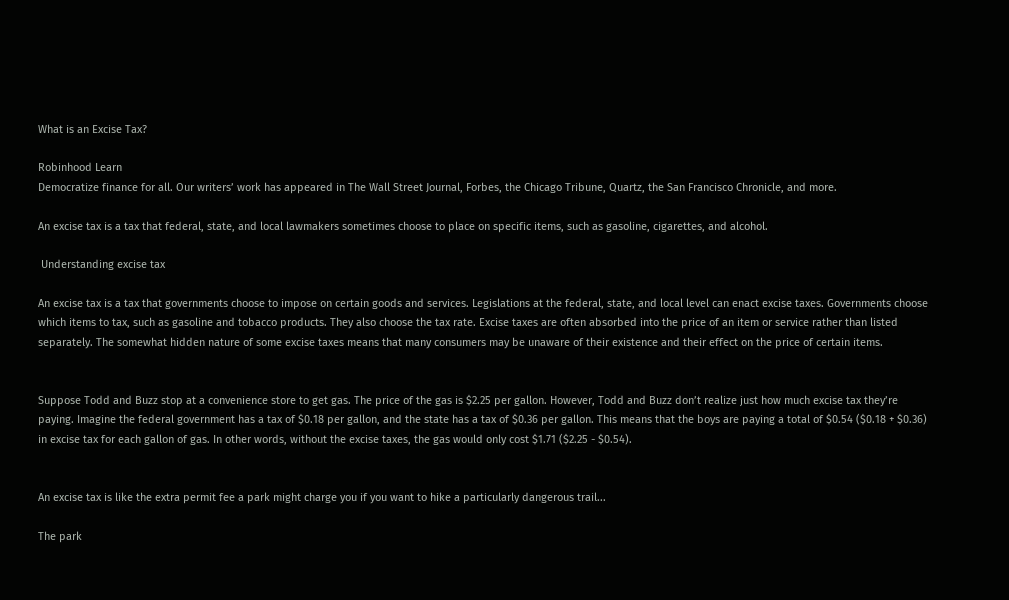What is an Excise Tax?

Robinhood Learn
Democratize finance for all. Our writers’ work has appeared in The Wall Street Journal, Forbes, the Chicago Tribune, Quartz, the San Francisco Chronicle, and more.

An excise tax is a tax that federal, state, and local lawmakers sometimes choose to place on specific items, such as gasoline, cigarettes, and alcohol.

 Understanding excise tax

An excise tax is a tax that governments choose to impose on certain goods and services. Legislations at the federal, state, and local level can enact excise taxes. Governments choose which items to tax, such as gasoline and tobacco products. They also choose the tax rate. Excise taxes are often absorbed into the price of an item or service rather than listed separately. The somewhat hidden nature of some excise taxes means that many consumers may be unaware of their existence and their effect on the price of certain items.


Suppose Todd and Buzz stop at a convenience store to get gas. The price of the gas is $2.25 per gallon. However, Todd and Buzz don’t realize just how much excise tax they’re paying. Imagine the federal government has a tax of $0.18 per gallon, and the state has a tax of $0.36 per gallon. This means that the boys are paying a total of $0.54 ($0.18 + $0.36) in excise tax for each gallon of gas. In other words, without the excise taxes, the gas would only cost $1.71 ($2.25 - $0.54).


An excise tax is like the extra permit fee a park might charge you if you want to hike a particularly dangerous trail...

The park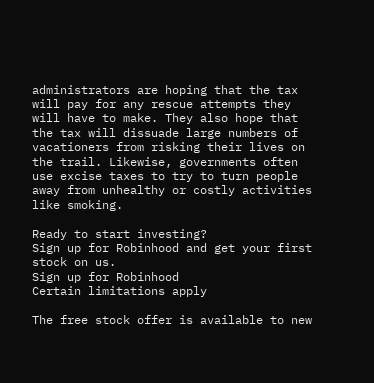administrators are hoping that the tax will pay for any rescue attempts they will have to make. They also hope that the tax will dissuade large numbers of vacationers from risking their lives on the trail. Likewise, governments often use excise taxes to try to turn people away from unhealthy or costly activities like smoking.

Ready to start investing?
Sign up for Robinhood and get your first stock on us.
Sign up for Robinhood
Certain limitations apply

The free stock offer is available to new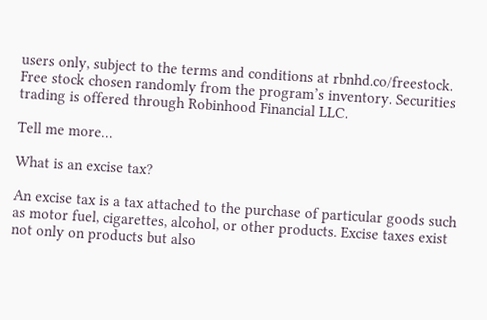users only, subject to the terms and conditions at rbnhd.co/freestock. Free stock chosen randomly from the program’s inventory. Securities trading is offered through Robinhood Financial LLC.

Tell me more…

What is an excise tax?

An excise tax is a tax attached to the purchase of particular goods such as motor fuel, cigarettes, alcohol, or other products. Excise taxes exist not only on products but also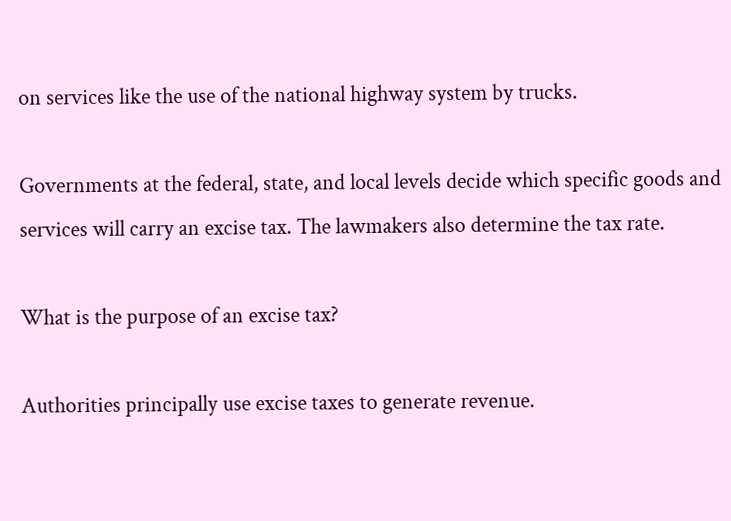on services like the use of the national highway system by trucks.

Governments at the federal, state, and local levels decide which specific goods and services will carry an excise tax. The lawmakers also determine the tax rate.

What is the purpose of an excise tax?

Authorities principally use excise taxes to generate revenue.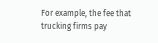For example, the fee that trucking firms pay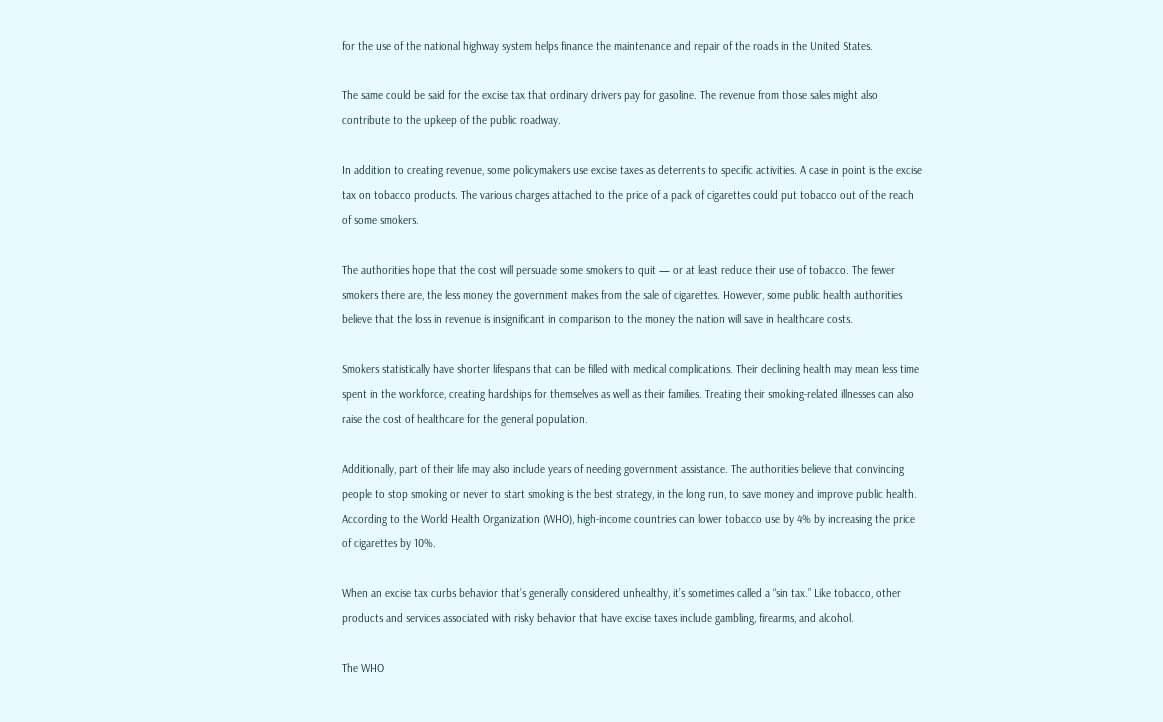for the use of the national highway system helps finance the maintenance and repair of the roads in the United States.

The same could be said for the excise tax that ordinary drivers pay for gasoline. The revenue from those sales might also contribute to the upkeep of the public roadway.

In addition to creating revenue, some policymakers use excise taxes as deterrents to specific activities. A case in point is the excise tax on tobacco products. The various charges attached to the price of a pack of cigarettes could put tobacco out of the reach of some smokers.

The authorities hope that the cost will persuade some smokers to quit — or at least reduce their use of tobacco. The fewer smokers there are, the less money the government makes from the sale of cigarettes. However, some public health authorities believe that the loss in revenue is insignificant in comparison to the money the nation will save in healthcare costs.

Smokers statistically have shorter lifespans that can be filled with medical complications. Their declining health may mean less time spent in the workforce, creating hardships for themselves as well as their families. Treating their smoking-related illnesses can also raise the cost of healthcare for the general population.

Additionally, part of their life may also include years of needing government assistance. The authorities believe that convincing people to stop smoking or never to start smoking is the best strategy, in the long run, to save money and improve public health. According to the World Health Organization (WHO), high-income countries can lower tobacco use by 4% by increasing the price of cigarettes by 10%.

When an excise tax curbs behavior that’s generally considered unhealthy, it’s sometimes called a “sin tax.” Like tobacco, other products and services associated with risky behavior that have excise taxes include gambling, firearms, and alcohol.

The WHO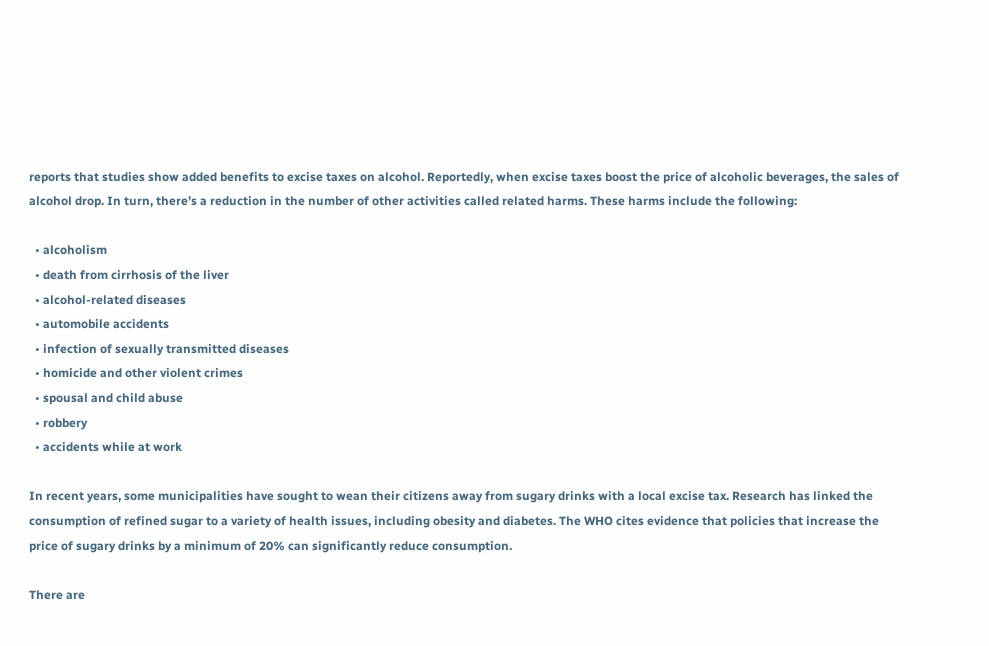reports that studies show added benefits to excise taxes on alcohol. Reportedly, when excise taxes boost the price of alcoholic beverages, the sales of alcohol drop. In turn, there’s a reduction in the number of other activities called related harms. These harms include the following:

  • alcoholism
  • death from cirrhosis of the liver
  • alcohol-related diseases
  • automobile accidents
  • infection of sexually transmitted diseases
  • homicide and other violent crimes
  • spousal and child abuse
  • robbery
  • accidents while at work

In recent years, some municipalities have sought to wean their citizens away from sugary drinks with a local excise tax. Research has linked the consumption of refined sugar to a variety of health issues, including obesity and diabetes. The WHO cites evidence that policies that increase the price of sugary drinks by a minimum of 20% can significantly reduce consumption.

There are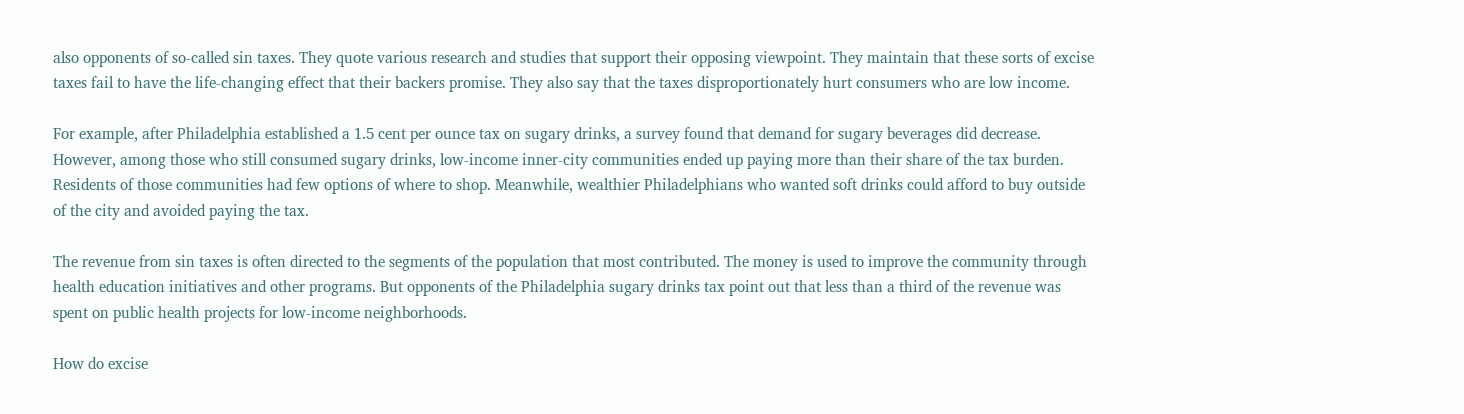also opponents of so-called sin taxes. They quote various research and studies that support their opposing viewpoint. They maintain that these sorts of excise taxes fail to have the life-changing effect that their backers promise. They also say that the taxes disproportionately hurt consumers who are low income.

For example, after Philadelphia established a 1.5 cent per ounce tax on sugary drinks, a survey found that demand for sugary beverages did decrease. However, among those who still consumed sugary drinks, low-income inner-city communities ended up paying more than their share of the tax burden. Residents of those communities had few options of where to shop. Meanwhile, wealthier Philadelphians who wanted soft drinks could afford to buy outside of the city and avoided paying the tax.

The revenue from sin taxes is often directed to the segments of the population that most contributed. The money is used to improve the community through health education initiatives and other programs. But opponents of the Philadelphia sugary drinks tax point out that less than a third of the revenue was spent on public health projects for low-income neighborhoods.

How do excise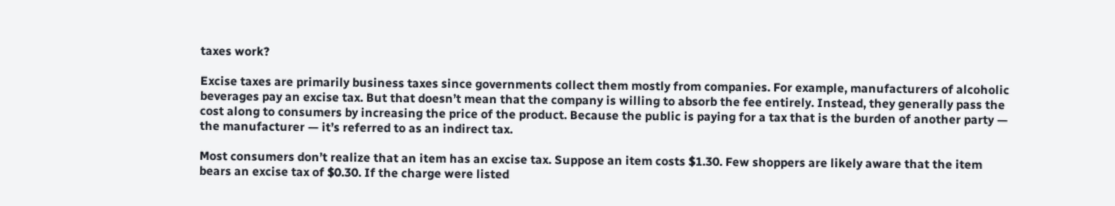taxes work?

Excise taxes are primarily business taxes since governments collect them mostly from companies. For example, manufacturers of alcoholic beverages pay an excise tax. But that doesn’t mean that the company is willing to absorb the fee entirely. Instead, they generally pass the cost along to consumers by increasing the price of the product. Because the public is paying for a tax that is the burden of another party — the manufacturer — it’s referred to as an indirect tax.

Most consumers don’t realize that an item has an excise tax. Suppose an item costs $1.30. Few shoppers are likely aware that the item bears an excise tax of $0.30. If the charge were listed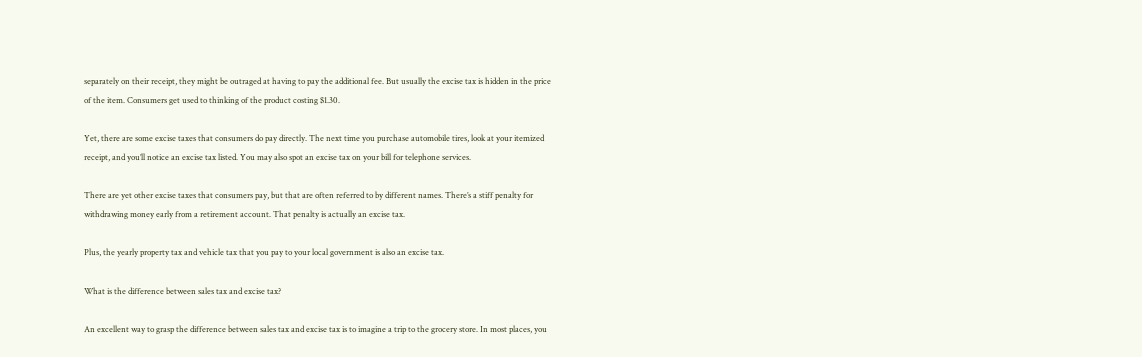separately on their receipt, they might be outraged at having to pay the additional fee. But usually the excise tax is hidden in the price of the item. Consumers get used to thinking of the product costing $1.30.

Yet, there are some excise taxes that consumers do pay directly. The next time you purchase automobile tires, look at your itemized receipt, and you’ll notice an excise tax listed. You may also spot an excise tax on your bill for telephone services.

There are yet other excise taxes that consumers pay, but that are often referred to by different names. There’s a stiff penalty for withdrawing money early from a retirement account. That penalty is actually an excise tax.

Plus, the yearly property tax and vehicle tax that you pay to your local government is also an excise tax.

What is the difference between sales tax and excise tax?

An excellent way to grasp the difference between sales tax and excise tax is to imagine a trip to the grocery store. In most places, you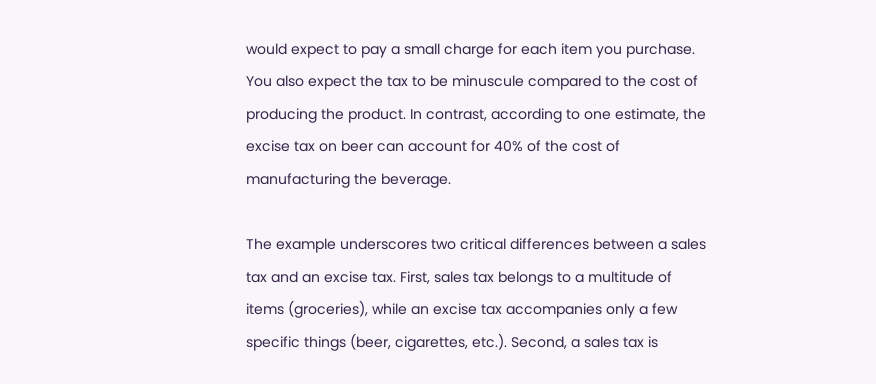would expect to pay a small charge for each item you purchase. You also expect the tax to be minuscule compared to the cost of producing the product. In contrast, according to one estimate, the excise tax on beer can account for 40% of the cost of manufacturing the beverage.

The example underscores two critical differences between a sales tax and an excise tax. First, sales tax belongs to a multitude of items (groceries), while an excise tax accompanies only a few specific things (beer, cigarettes, etc.). Second, a sales tax is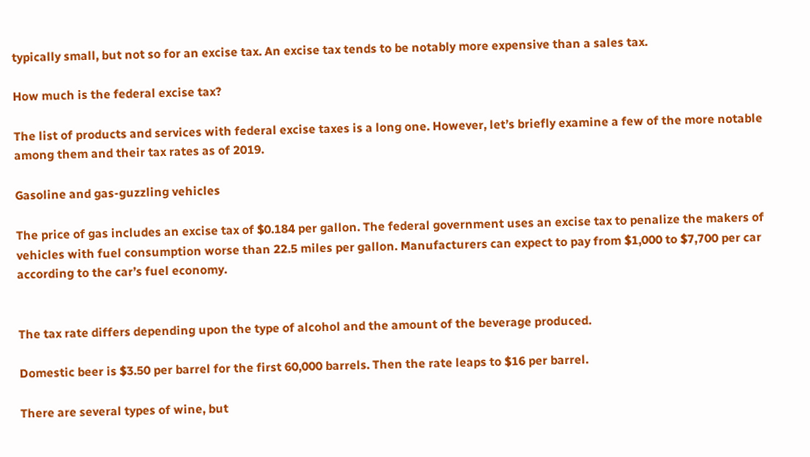typically small, but not so for an excise tax. An excise tax tends to be notably more expensive than a sales tax.

How much is the federal excise tax?

The list of products and services with federal excise taxes is a long one. However, let’s briefly examine a few of the more notable among them and their tax rates as of 2019.

Gasoline and gas-guzzling vehicles

The price of gas includes an excise tax of $0.184 per gallon. The federal government uses an excise tax to penalize the makers of vehicles with fuel consumption worse than 22.5 miles per gallon. Manufacturers can expect to pay from $1,000 to $7,700 per car according to the car’s fuel economy.


The tax rate differs depending upon the type of alcohol and the amount of the beverage produced.

Domestic beer is $3.50 per barrel for the first 60,000 barrels. Then the rate leaps to $16 per barrel.

There are several types of wine, but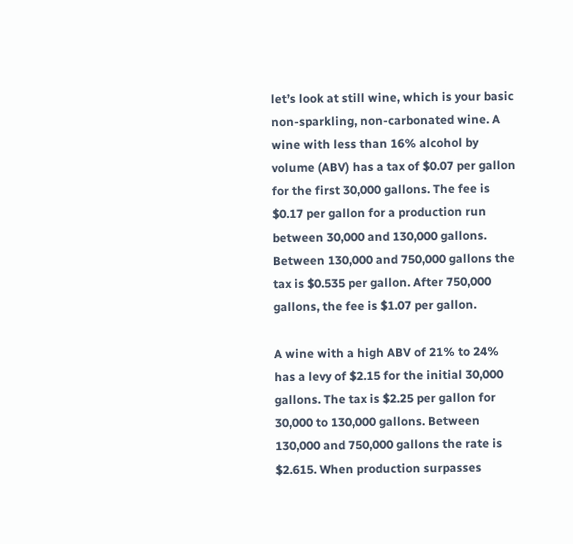let’s look at still wine, which is your basic non-sparkling, non-carbonated wine. A wine with less than 16% alcohol by volume (ABV) has a tax of $0.07 per gallon for the first 30,000 gallons. The fee is $0.17 per gallon for a production run between 30,000 and 130,000 gallons. Between 130,000 and 750,000 gallons the tax is $0.535 per gallon. After 750,000 gallons, the fee is $1.07 per gallon.

A wine with a high ABV of 21% to 24% has a levy of $2.15 for the initial 30,000 gallons. The tax is $2.25 per gallon for 30,000 to 130,000 gallons. Between 130,000 and 750,000 gallons the rate is $2.615. When production surpasses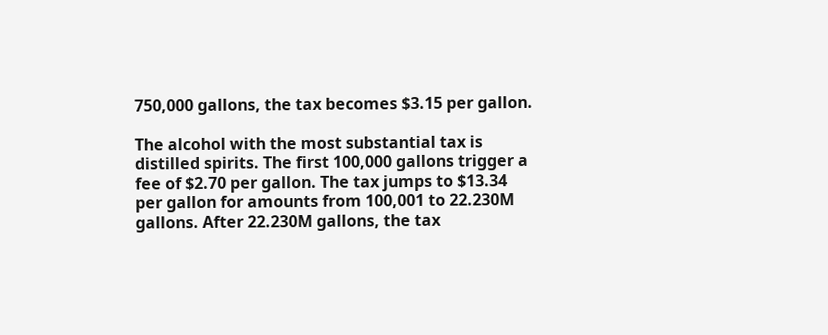750,000 gallons, the tax becomes $3.15 per gallon.

The alcohol with the most substantial tax is distilled spirits. The first 100,000 gallons trigger a fee of $2.70 per gallon. The tax jumps to $13.34 per gallon for amounts from 100,001 to 22.230M gallons. After 22.230M gallons, the tax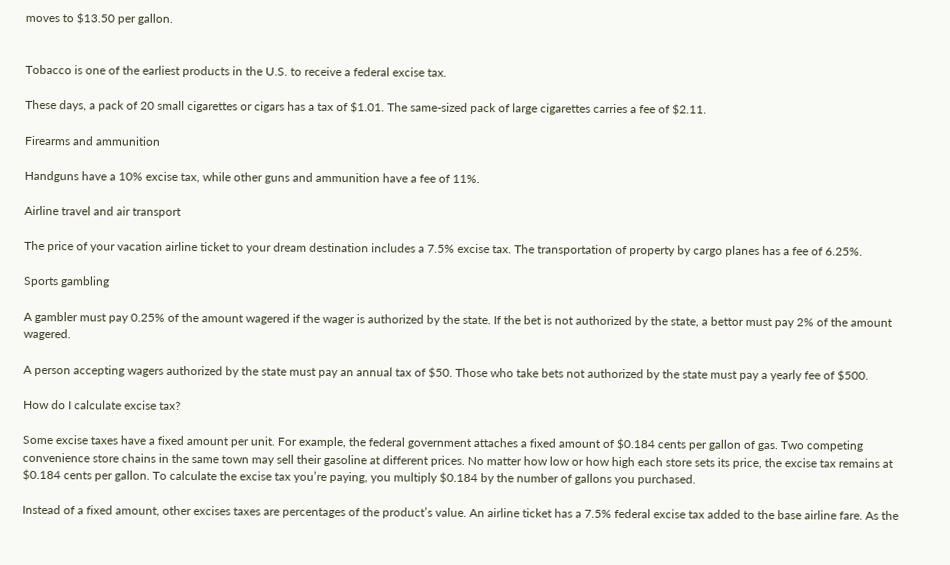moves to $13.50 per gallon.


Tobacco is one of the earliest products in the U.S. to receive a federal excise tax.

These days, a pack of 20 small cigarettes or cigars has a tax of $1.01. The same-sized pack of large cigarettes carries a fee of $2.11.

Firearms and ammunition

Handguns have a 10% excise tax, while other guns and ammunition have a fee of 11%.

Airline travel and air transport

The price of your vacation airline ticket to your dream destination includes a 7.5% excise tax. The transportation of property by cargo planes has a fee of 6.25%.

Sports gambling

A gambler must pay 0.25% of the amount wagered if the wager is authorized by the state. If the bet is not authorized by the state, a bettor must pay 2% of the amount wagered.

A person accepting wagers authorized by the state must pay an annual tax of $50. Those who take bets not authorized by the state must pay a yearly fee of $500.

How do I calculate excise tax?

Some excise taxes have a fixed amount per unit. For example, the federal government attaches a fixed amount of $0.184 cents per gallon of gas. Two competing convenience store chains in the same town may sell their gasoline at different prices. No matter how low or how high each store sets its price, the excise tax remains at $0.184 cents per gallon. To calculate the excise tax you’re paying, you multiply $0.184 by the number of gallons you purchased.

Instead of a fixed amount, other excises taxes are percentages of the product’s value. An airline ticket has a 7.5% federal excise tax added to the base airline fare. As the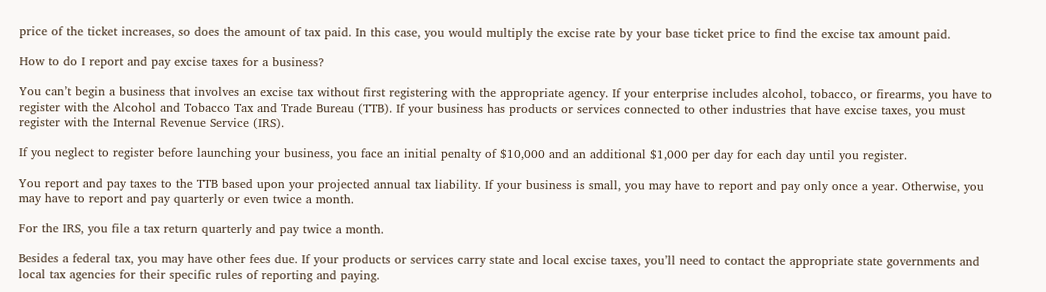price of the ticket increases, so does the amount of tax paid. In this case, you would multiply the excise rate by your base ticket price to find the excise tax amount paid.

How to do I report and pay excise taxes for a business?

You can’t begin a business that involves an excise tax without first registering with the appropriate agency. If your enterprise includes alcohol, tobacco, or firearms, you have to register with the Alcohol and Tobacco Tax and Trade Bureau (TTB). If your business has products or services connected to other industries that have excise taxes, you must register with the Internal Revenue Service (IRS).

If you neglect to register before launching your business, you face an initial penalty of $10,000 and an additional $1,000 per day for each day until you register.

You report and pay taxes to the TTB based upon your projected annual tax liability. If your business is small, you may have to report and pay only once a year. Otherwise, you may have to report and pay quarterly or even twice a month.

For the IRS, you file a tax return quarterly and pay twice a month.

Besides a federal tax, you may have other fees due. If your products or services carry state and local excise taxes, you’ll need to contact the appropriate state governments and local tax agencies for their specific rules of reporting and paying.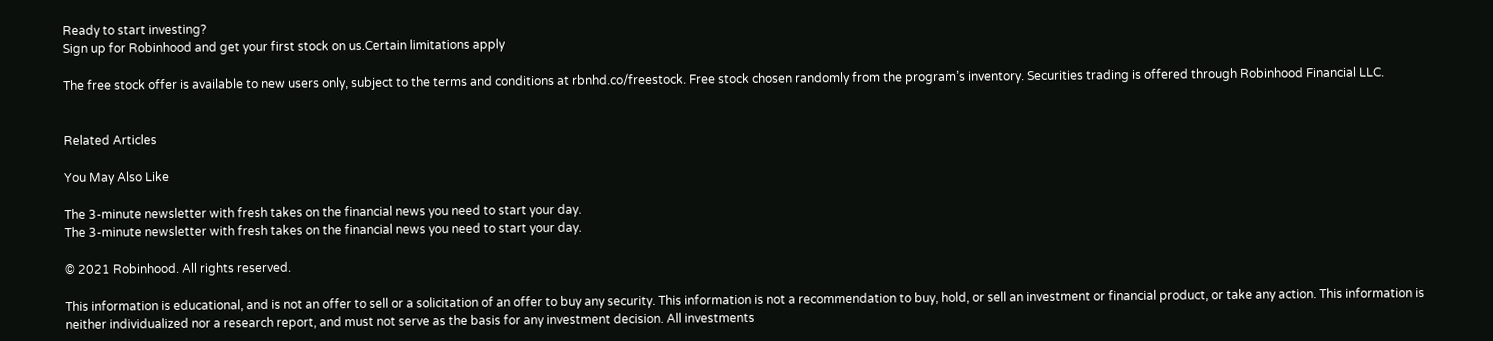Ready to start investing?
Sign up for Robinhood and get your first stock on us.Certain limitations apply

The free stock offer is available to new users only, subject to the terms and conditions at rbnhd.co/freestock. Free stock chosen randomly from the program’s inventory. Securities trading is offered through Robinhood Financial LLC.


Related Articles

You May Also Like

The 3-minute newsletter with fresh takes on the financial news you need to start your day.
The 3-minute newsletter with fresh takes on the financial news you need to start your day.

© 2021 Robinhood. All rights reserved.

This information is educational, and is not an offer to sell or a solicitation of an offer to buy any security. This information is not a recommendation to buy, hold, or sell an investment or financial product, or take any action. This information is neither individualized nor a research report, and must not serve as the basis for any investment decision. All investments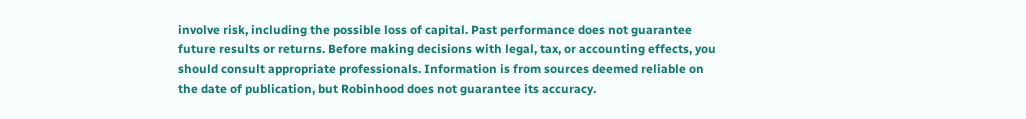involve risk, including the possible loss of capital. Past performance does not guarantee future results or returns. Before making decisions with legal, tax, or accounting effects, you should consult appropriate professionals. Information is from sources deemed reliable on the date of publication, but Robinhood does not guarantee its accuracy.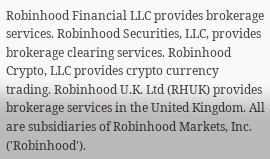Robinhood Financial LLC provides brokerage services. Robinhood Securities, LLC, provides brokerage clearing services. Robinhood Crypto, LLC provides crypto currency trading. Robinhood U.K. Ltd (RHUK) provides brokerage services in the United Kingdom. All are subsidiaries of Robinhood Markets, Inc. ('Robinhood').